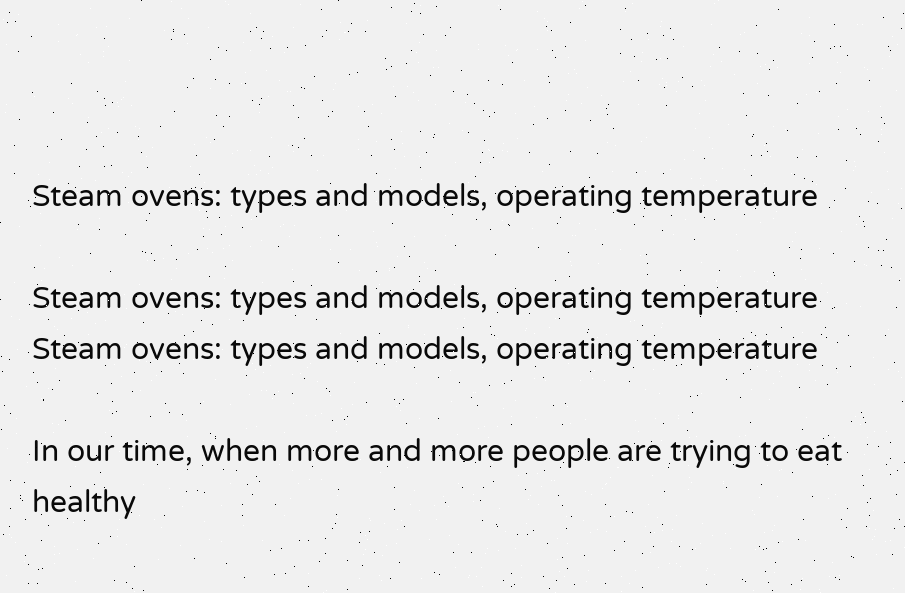Steam ovens: types and models, operating temperature

Steam ovens: types and models, operating temperature
Steam ovens: types and models, operating temperature

In our time, when more and more people are trying to eat healthy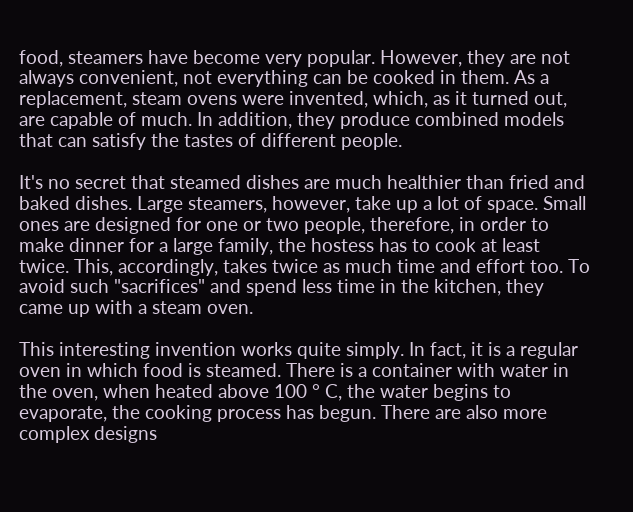food, steamers have become very popular. However, they are not always convenient, not everything can be cooked in them. As a replacement, steam ovens were invented, which, as it turned out, are capable of much. In addition, they produce combined models that can satisfy the tastes of different people.

It's no secret that steamed dishes are much healthier than fried and baked dishes. Large steamers, however, take up a lot of space. Small ones are designed for one or two people, therefore, in order to make dinner for a large family, the hostess has to cook at least twice. This, accordingly, takes twice as much time and effort too. To avoid such "sacrifices" and spend less time in the kitchen, they came up with a steam oven.

This interesting invention works quite simply. In fact, it is a regular oven in which food is steamed. There is a container with water in the oven, when heated above 100 ° C, the water begins to evaporate, the cooking process has begun. There are also more complex designs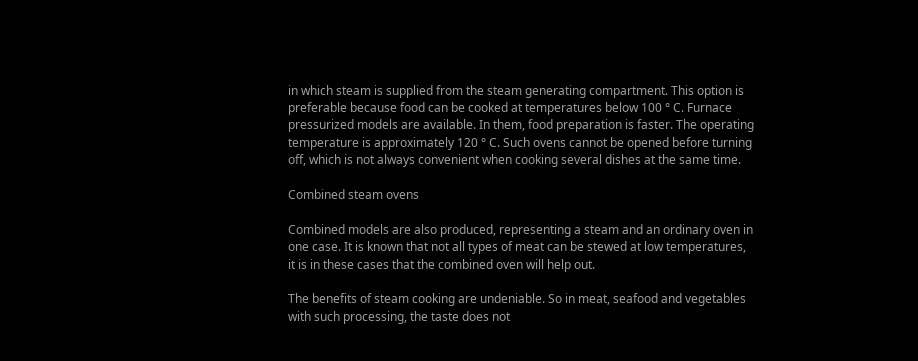in which steam is supplied from the steam generating compartment. This option is preferable because food can be cooked at temperatures below 100 ° C. Furnace pressurized models are available. In them, food preparation is faster. The operating temperature is approximately 120 ° C. Such ovens cannot be opened before turning off, which is not always convenient when cooking several dishes at the same time.

Combined steam ovens

Combined models are also produced, representing a steam and an ordinary oven in one case. It is known that not all types of meat can be stewed at low temperatures, it is in these cases that the combined oven will help out.

The benefits of steam cooking are undeniable. So in meat, seafood and vegetables with such processing, the taste does not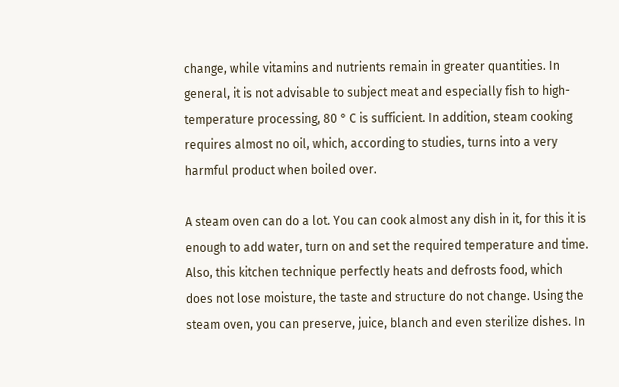change, while vitamins and nutrients remain in greater quantities. In general, it is not advisable to subject meat and especially fish to high-temperature processing, 80 ° C is sufficient. In addition, steam cooking requires almost no oil, which, according to studies, turns into a very harmful product when boiled over.

A steam oven can do a lot. You can cook almost any dish in it, for this it is enough to add water, turn on and set the required temperature and time. Also, this kitchen technique perfectly heats and defrosts food, which does not lose moisture, the taste and structure do not change. Using the steam oven, you can preserve, juice, blanch and even sterilize dishes. In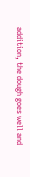addition, the dough goes well and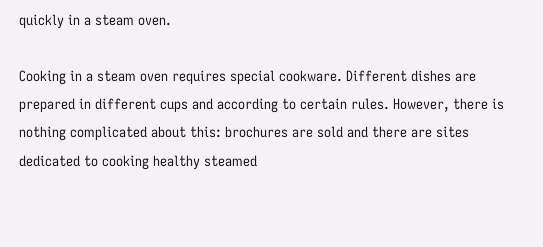quickly in a steam oven.

Cooking in a steam oven requires special cookware. Different dishes are prepared in different cups and according to certain rules. However, there is nothing complicated about this: brochures are sold and there are sites dedicated to cooking healthy steamed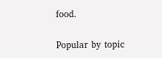food.

Popular by topic